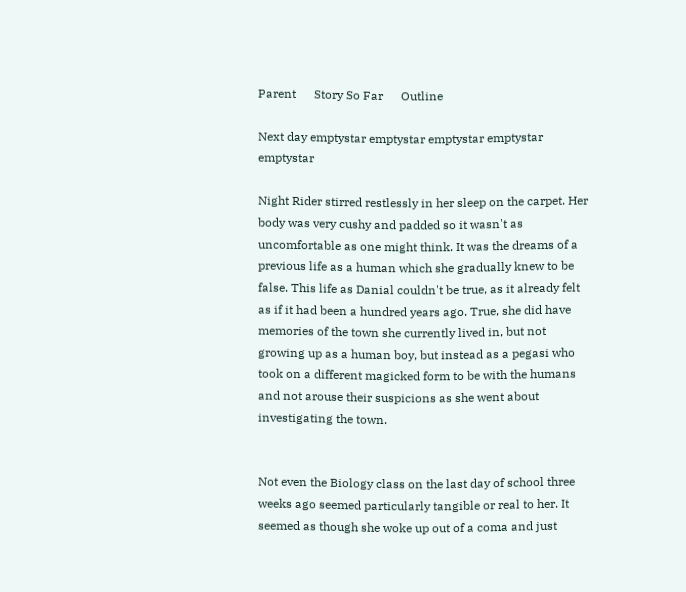Parent      Story So Far      Outline

Next day emptystar emptystar emptystar emptystar emptystar

Night Rider stirred restlessly in her sleep on the carpet. Her body was very cushy and padded so it wasn't as uncomfortable as one might think. It was the dreams of a previous life as a human which she gradually knew to be false. This life as Danial couldn't be true, as it already felt as if it had been a hundred years ago. True, she did have memories of the town she currently lived in, but not growing up as a human boy, but instead as a pegasi who took on a different magicked form to be with the humans and not arouse their suspicions as she went about investigating the town.


Not even the Biology class on the last day of school three weeks ago seemed particularly tangible or real to her. It seemed as though she woke up out of a coma and just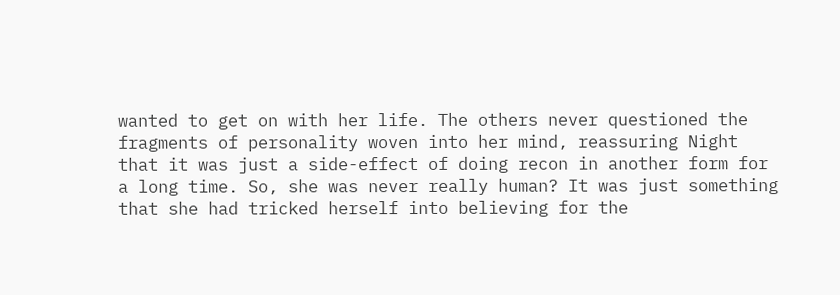wanted to get on with her life. The others never questioned the fragments of personality woven into her mind, reassuring Night that it was just a side-effect of doing recon in another form for a long time. So, she was never really human? It was just something that she had tricked herself into believing for the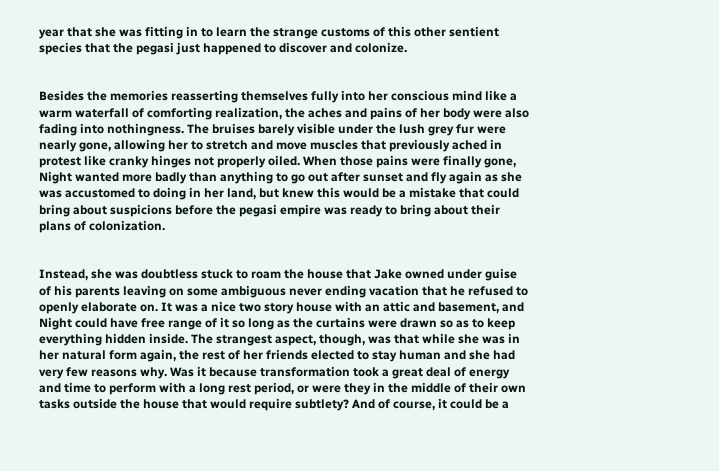year that she was fitting in to learn the strange customs of this other sentient species that the pegasi just happened to discover and colonize.


Besides the memories reasserting themselves fully into her conscious mind like a warm waterfall of comforting realization, the aches and pains of her body were also fading into nothingness. The bruises barely visible under the lush grey fur were nearly gone, allowing her to stretch and move muscles that previously ached in protest like cranky hinges not properly oiled. When those pains were finally gone, Night wanted more badly than anything to go out after sunset and fly again as she was accustomed to doing in her land, but knew this would be a mistake that could bring about suspicions before the pegasi empire was ready to bring about their plans of colonization.


Instead, she was doubtless stuck to roam the house that Jake owned under guise of his parents leaving on some ambiguous never ending vacation that he refused to openly elaborate on. It was a nice two story house with an attic and basement, and Night could have free range of it so long as the curtains were drawn so as to keep everything hidden inside. The strangest aspect, though, was that while she was in her natural form again, the rest of her friends elected to stay human and she had very few reasons why. Was it because transformation took a great deal of energy and time to perform with a long rest period, or were they in the middle of their own tasks outside the house that would require subtlety? And of course, it could be a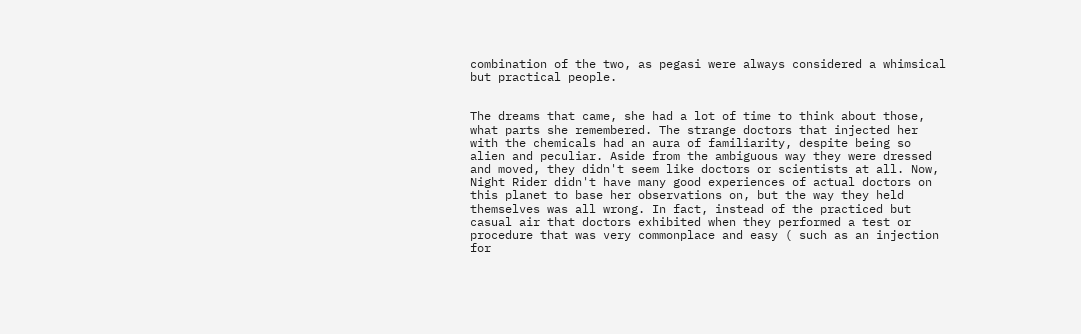combination of the two, as pegasi were always considered a whimsical but practical people.


The dreams that came, she had a lot of time to think about those, what parts she remembered. The strange doctors that injected her with the chemicals had an aura of familiarity, despite being so alien and peculiar. Aside from the ambiguous way they were dressed and moved, they didn't seem like doctors or scientists at all. Now, Night Rider didn't have many good experiences of actual doctors on this planet to base her observations on, but the way they held themselves was all wrong. In fact, instead of the practiced but casual air that doctors exhibited when they performed a test or procedure that was very commonplace and easy ( such as an injection for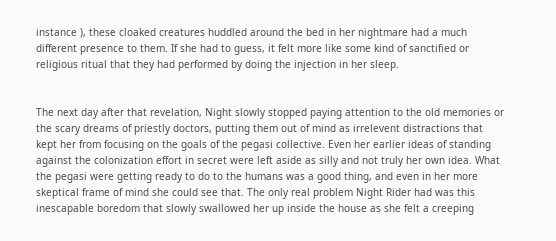instance ), these cloaked creatures huddled around the bed in her nightmare had a much different presence to them. If she had to guess, it felt more like some kind of sanctified or religious ritual that they had performed by doing the injection in her sleep.


The next day after that revelation, Night slowly stopped paying attention to the old memories or the scary dreams of priestly doctors, putting them out of mind as irrelevent distractions that kept her from focusing on the goals of the pegasi collective. Even her earlier ideas of standing against the colonization effort in secret were left aside as silly and not truly her own idea. What the pegasi were getting ready to do to the humans was a good thing, and even in her more skeptical frame of mind she could see that. The only real problem Night Rider had was this inescapable boredom that slowly swallowed her up inside the house as she felt a creeping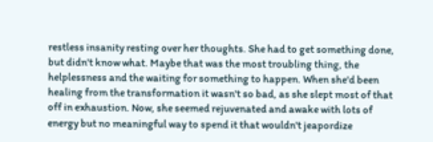restless insanity resting over her thoughts. She had to get something done, but didn't know what. Maybe that was the most troubling thing, the helplessness and the waiting for something to happen. When she'd been healing from the transformation it wasn't so bad, as she slept most of that off in exhaustion. Now, she seemed rejuvenated and awake with lots of energy but no meaningful way to spend it that wouldn't jeapordize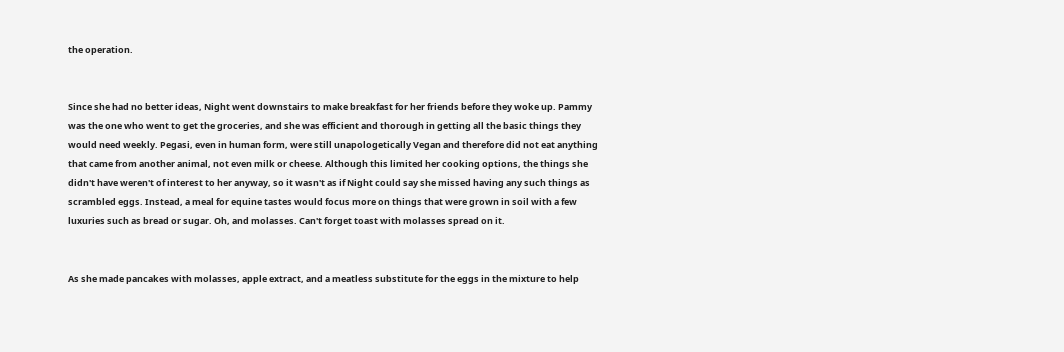the operation.


Since she had no better ideas, Night went downstairs to make breakfast for her friends before they woke up. Pammy was the one who went to get the groceries, and she was efficient and thorough in getting all the basic things they would need weekly. Pegasi, even in human form, were still unapologetically Vegan and therefore did not eat anything that came from another animal, not even milk or cheese. Although this limited her cooking options, the things she didn't have weren't of interest to her anyway, so it wasn't as if Night could say she missed having any such things as scrambled eggs. Instead, a meal for equine tastes would focus more on things that were grown in soil with a few luxuries such as bread or sugar. Oh, and molasses. Can't forget toast with molasses spread on it.


As she made pancakes with molasses, apple extract, and a meatless substitute for the eggs in the mixture to help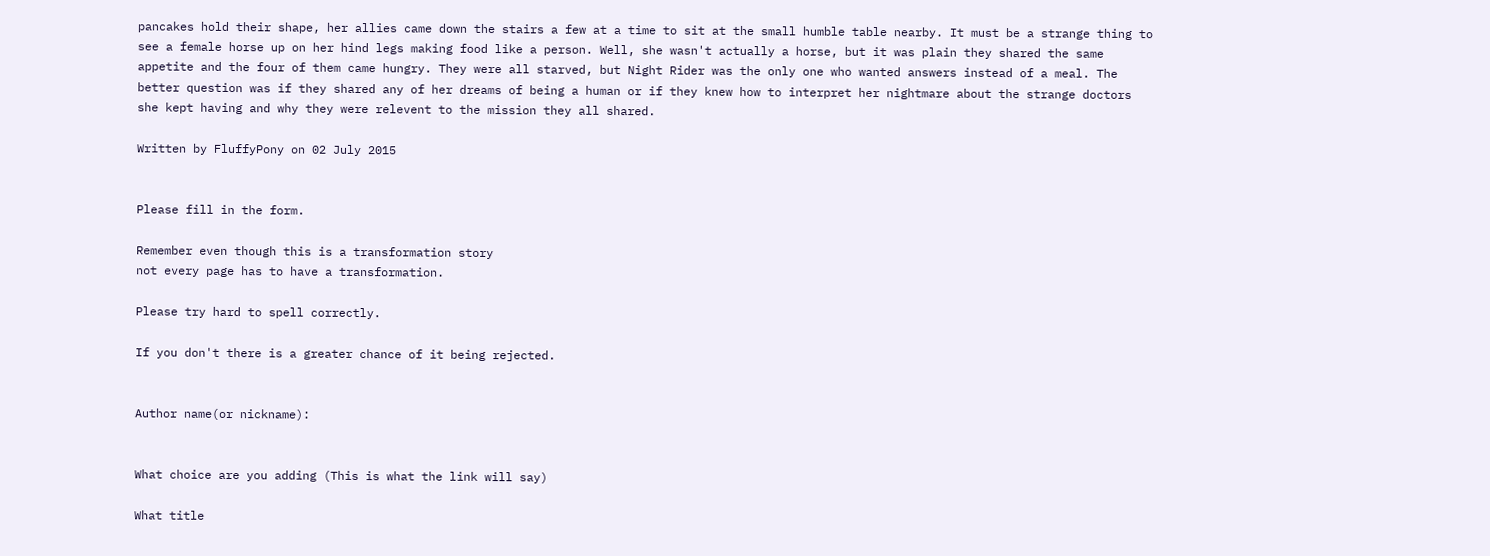pancakes hold their shape, her allies came down the stairs a few at a time to sit at the small humble table nearby. It must be a strange thing to see a female horse up on her hind legs making food like a person. Well, she wasn't actually a horse, but it was plain they shared the same appetite and the four of them came hungry. They were all starved, but Night Rider was the only one who wanted answers instead of a meal. The better question was if they shared any of her dreams of being a human or if they knew how to interpret her nightmare about the strange doctors she kept having and why they were relevent to the mission they all shared.

Written by FluffyPony on 02 July 2015


Please fill in the form.

Remember even though this is a transformation story
not every page has to have a transformation.

Please try hard to spell correctly.

If you don't there is a greater chance of it being rejected.


Author name(or nickname):


What choice are you adding (This is what the link will say)

What title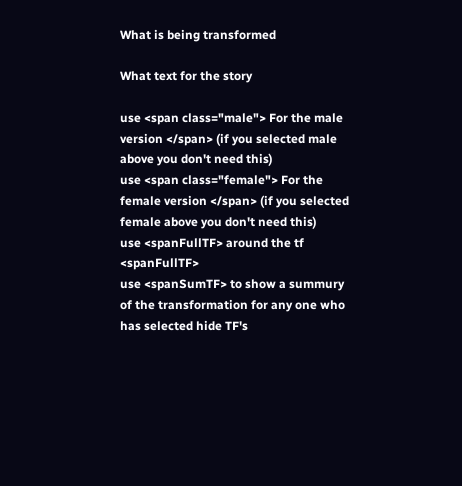What is being transformed

What text for the story

use <span class="male"> For the male version </span> (if you selected male above you don't need this)
use <span class="female"> For the female version </span> (if you selected female above you don't need this)
use <spanFullTF> around the tf <spanFullTF>
use <spanSumTF> to show a summury of the transformation for any one who has selected hide TF's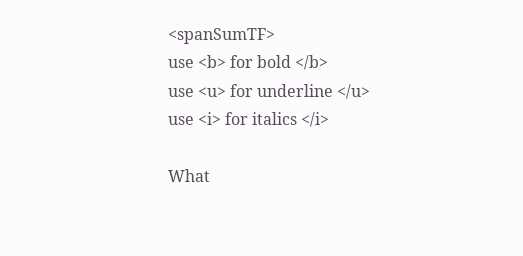<spanSumTF>
use <b> for bold </b>
use <u> for underline </u>
use <i> for italics </i>

What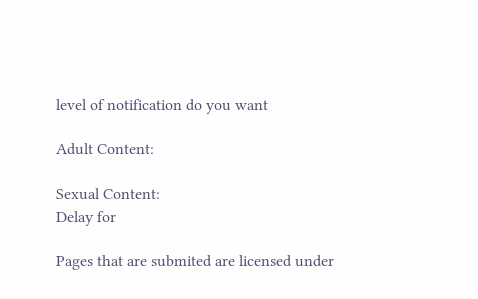level of notification do you want

Adult Content:

Sexual Content:
Delay for

Pages that are submited are licensed under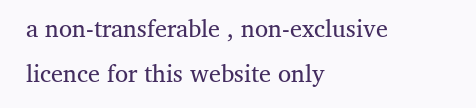a non-transferable , non-exclusive licence for this website only